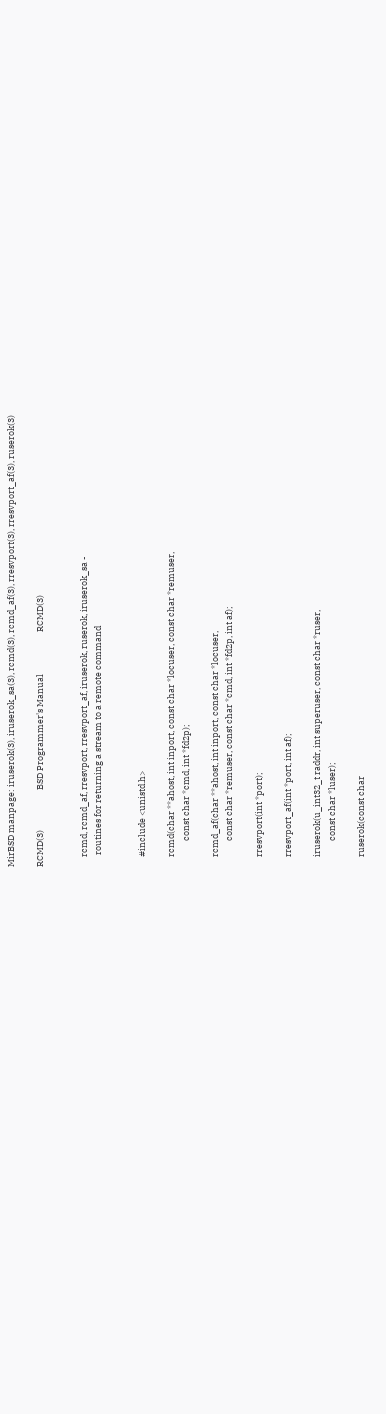MirBSD manpage: iruserok(3), iruserok_sa(3), rcmd(3), rcmd_af(3), rresvport(3), rresvport_af(3), ruserok(3)

RCMD(3)                    BSD Programmer's Manual                     RCMD(3)


     rcmd, rcmd_af, rresvport, rresvport_af, iruserok, ruserok, iruserok_sa -
      routines for returning a stream to a remote command


     #include <unistd.h>

     rcmd(char **ahost, int inport, const char *locuser, const char *remuser,
             const char *cmd, int *fd2p);

     rcmd_af(char **ahost, int inport, const char *locuser,
             const char *remuser, const char *cmd, int *fd2p, int af);

     rresvport(int *port);

     rresvport_af(int *port, int af);

     iruserok(u_int32_t raddr, int superuser, const char *ruser,
             const char *luser);

     ruserok(const char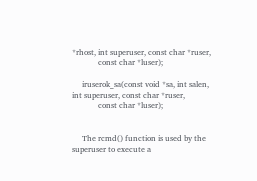*rhost, int superuser, const char *ruser,
             const char *luser);

     iruserok_sa(const void *sa, int salen, int superuser, const char *ruser,
             const char *luser);


     The rcmd() function is used by the superuser to execute a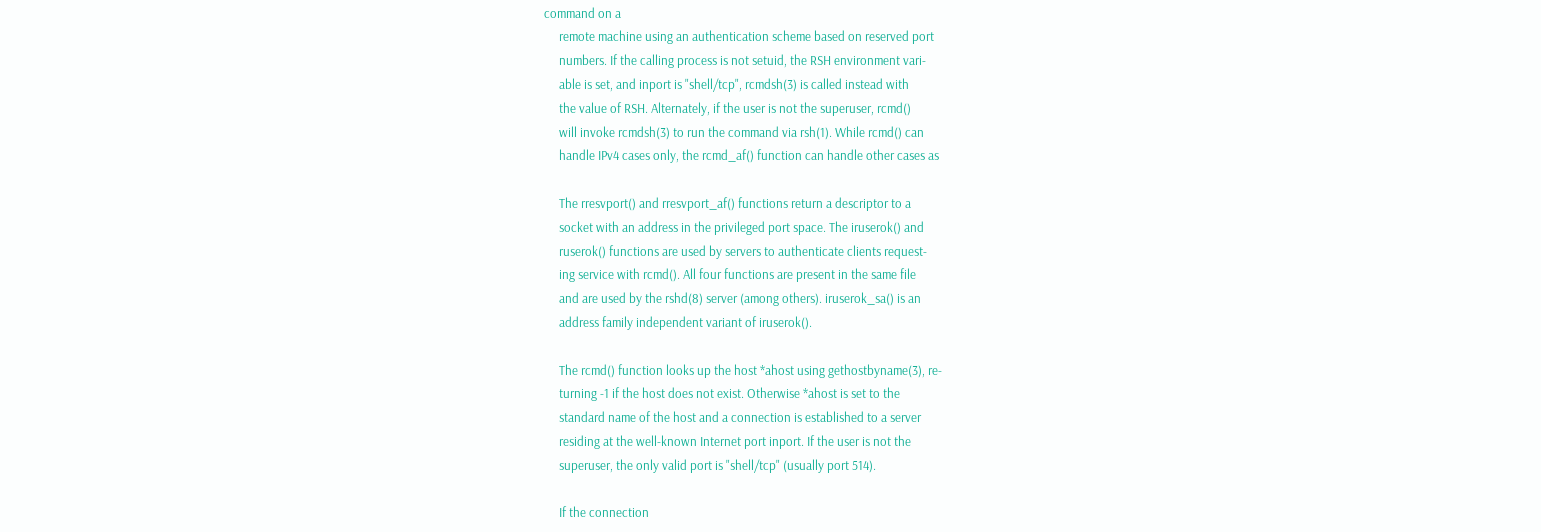command on a
     remote machine using an authentication scheme based on reserved port
     numbers. If the calling process is not setuid, the RSH environment vari-
     able is set, and inport is "shell/tcp", rcmdsh(3) is called instead with
     the value of RSH. Alternately, if the user is not the superuser, rcmd()
     will invoke rcmdsh(3) to run the command via rsh(1). While rcmd() can
     handle IPv4 cases only, the rcmd_af() function can handle other cases as

     The rresvport() and rresvport_af() functions return a descriptor to a
     socket with an address in the privileged port space. The iruserok() and
     ruserok() functions are used by servers to authenticate clients request-
     ing service with rcmd(). All four functions are present in the same file
     and are used by the rshd(8) server (among others). iruserok_sa() is an
     address family independent variant of iruserok().

     The rcmd() function looks up the host *ahost using gethostbyname(3), re-
     turning -1 if the host does not exist. Otherwise *ahost is set to the
     standard name of the host and a connection is established to a server
     residing at the well-known Internet port inport. If the user is not the
     superuser, the only valid port is "shell/tcp" (usually port 514).

     If the connection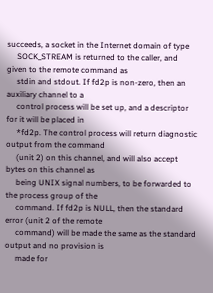succeeds, a socket in the Internet domain of type
     SOCK_STREAM is returned to the caller, and given to the remote command as
     stdin and stdout. If fd2p is non-zero, then an auxiliary channel to a
     control process will be set up, and a descriptor for it will be placed in
     *fd2p. The control process will return diagnostic output from the command
     (unit 2) on this channel, and will also accept bytes on this channel as
     being UNIX signal numbers, to be forwarded to the process group of the
     command. If fd2p is NULL, then the standard error (unit 2 of the remote
     command) will be made the same as the standard output and no provision is
     made for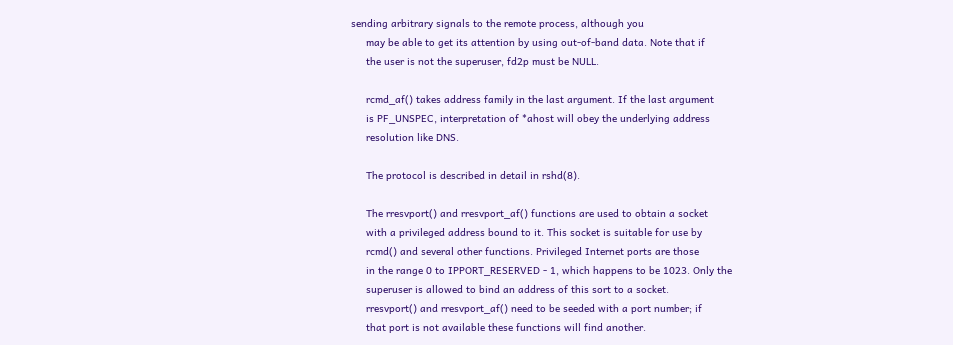sending arbitrary signals to the remote process, although you
     may be able to get its attention by using out-of-band data. Note that if
     the user is not the superuser, fd2p must be NULL.

     rcmd_af() takes address family in the last argument. If the last argument
     is PF_UNSPEC, interpretation of *ahost will obey the underlying address
     resolution like DNS.

     The protocol is described in detail in rshd(8).

     The rresvport() and rresvport_af() functions are used to obtain a socket
     with a privileged address bound to it. This socket is suitable for use by
     rcmd() and several other functions. Privileged Internet ports are those
     in the range 0 to IPPORT_RESERVED - 1, which happens to be 1023. Only the
     superuser is allowed to bind an address of this sort to a socket.
     rresvport() and rresvport_af() need to be seeded with a port number; if
     that port is not available these functions will find another.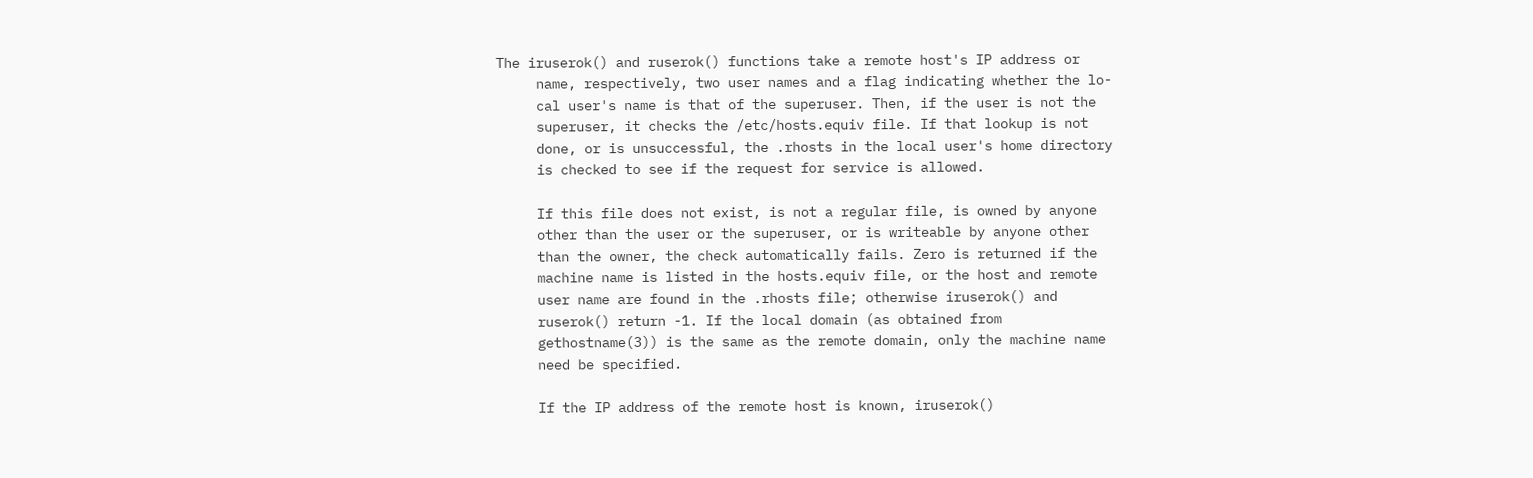The iruserok() and ruserok() functions take a remote host's IP address or
     name, respectively, two user names and a flag indicating whether the lo-
     cal user's name is that of the superuser. Then, if the user is not the
     superuser, it checks the /etc/hosts.equiv file. If that lookup is not
     done, or is unsuccessful, the .rhosts in the local user's home directory
     is checked to see if the request for service is allowed.

     If this file does not exist, is not a regular file, is owned by anyone
     other than the user or the superuser, or is writeable by anyone other
     than the owner, the check automatically fails. Zero is returned if the
     machine name is listed in the hosts.equiv file, or the host and remote
     user name are found in the .rhosts file; otherwise iruserok() and
     ruserok() return -1. If the local domain (as obtained from
     gethostname(3)) is the same as the remote domain, only the machine name
     need be specified.

     If the IP address of the remote host is known, iruserok()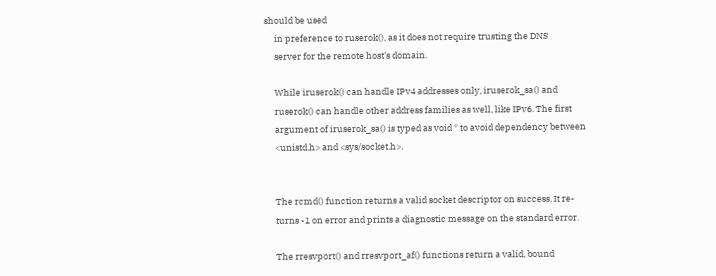should be used
     in preference to ruserok(), as it does not require trusting the DNS
     server for the remote host's domain.

     While iruserok() can handle IPv4 addresses only, iruserok_sa() and
     ruserok() can handle other address families as well, like IPv6. The first
     argument of iruserok_sa() is typed as void * to avoid dependency between
     <unistd.h> and <sys/socket.h>.


     The rcmd() function returns a valid socket descriptor on success. It re-
     turns -1 on error and prints a diagnostic message on the standard error.

     The rresvport() and rresvport_af() functions return a valid, bound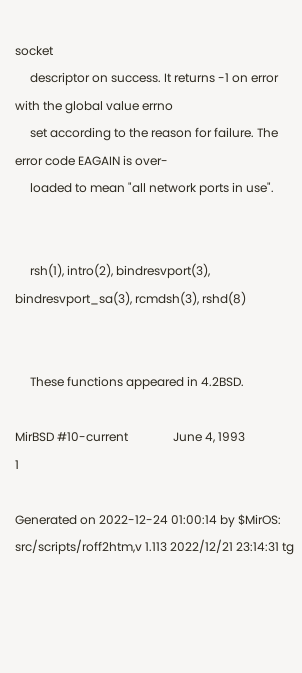socket
     descriptor on success. It returns -1 on error with the global value errno
     set according to the reason for failure. The error code EAGAIN is over-
     loaded to mean "all network ports in use".


     rsh(1), intro(2), bindresvport(3), bindresvport_sa(3), rcmdsh(3), rshd(8)


     These functions appeared in 4.2BSD.

MirBSD #10-current               June 4, 1993                                1

Generated on 2022-12-24 01:00:14 by $MirOS: src/scripts/roff2htm,v 1.113 2022/12/21 23:14:31 tg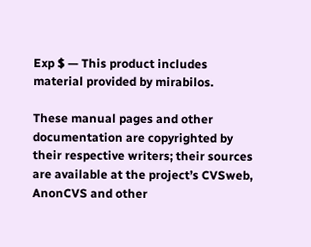Exp $ — This product includes material provided by mirabilos.

These manual pages and other documentation are copyrighted by their respective writers; their sources are available at the project’s CVSweb, AnonCVS and other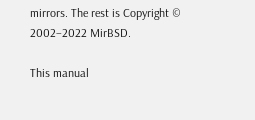mirrors. The rest is Copyright © 2002–2022 MirBSD.

This manual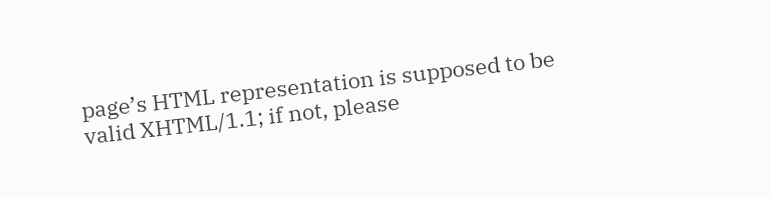page’s HTML representation is supposed to be valid XHTML/1.1; if not, please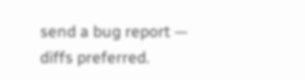send a bug report — diffs preferred.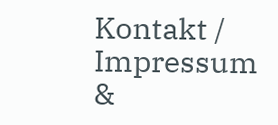Kontakt / Impressum &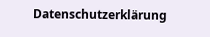Datenschutzerklärung